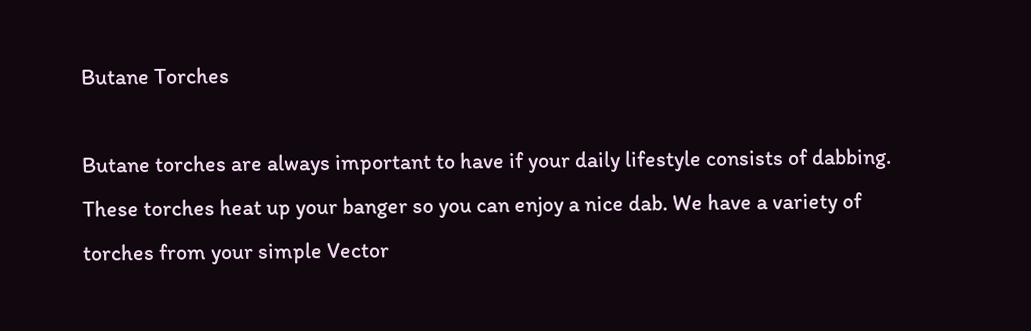Butane Torches

Butane torches are always important to have if your daily lifestyle consists of dabbing. These torches heat up your banger so you can enjoy a nice dab. We have a variety of torches from your simple Vector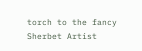torch to the fancy Sherbet Artist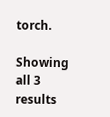torch.

Showing all 3 results